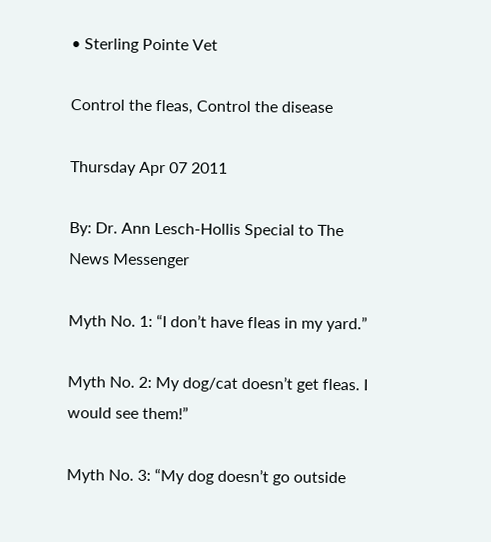• Sterling Pointe Vet

Control the fleas, Control the disease

Thursday Apr 07 2011

By: Dr. Ann Lesch-Hollis Special to The News Messenger

Myth No. 1: “I don’t have fleas in my yard.”

Myth No. 2: My dog/cat doesn’t get fleas. I would see them!”

Myth No. 3: “My dog doesn’t go outside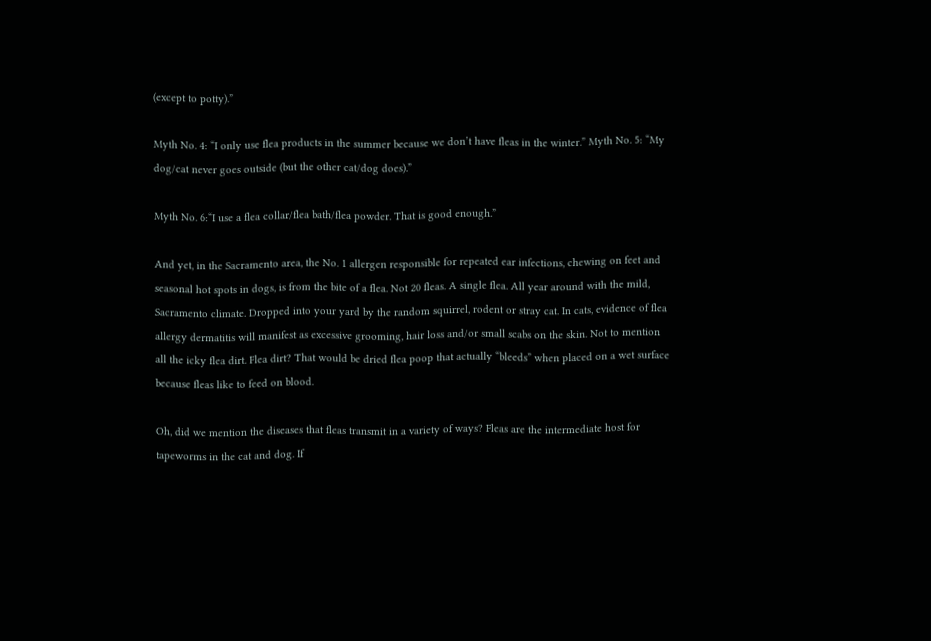(except to potty).”

Myth No. 4: “I only use flea products in the summer because we don’t have fleas in the winter.” Myth No. 5: “My dog/cat never goes outside (but the other cat/dog does).”

Myth No. 6:“I use a flea collar/flea bath/flea powder. That is good enough.”

And yet, in the Sacramento area, the No. 1 allergen responsible for repeated ear infections, chewing on feet and seasonal hot spots in dogs, is from the bite of a flea. Not 20 fleas. A single flea. All year around with the mild, Sacramento climate. Dropped into your yard by the random squirrel, rodent or stray cat. In cats, evidence of flea allergy dermatitis will manifest as excessive grooming, hair loss and/or small scabs on the skin. Not to mention all the icky flea dirt. Flea dirt? That would be dried flea poop that actually “bleeds” when placed on a wet surface because fleas like to feed on blood.

Oh, did we mention the diseases that fleas transmit in a variety of ways? Fleas are the intermediate host for tapeworms in the cat and dog. If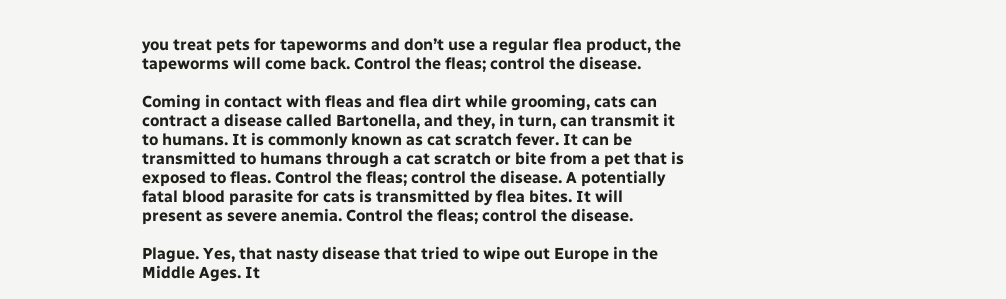you treat pets for tapeworms and don’t use a regular flea product, the tapeworms will come back. Control the fleas; control the disease.

Coming in contact with fleas and flea dirt while grooming, cats can contract a disease called Bartonella, and they, in turn, can transmit it to humans. It is commonly known as cat scratch fever. It can be transmitted to humans through a cat scratch or bite from a pet that is exposed to fleas. Control the fleas; control the disease. A potentially fatal blood parasite for cats is transmitted by flea bites. It will present as severe anemia. Control the fleas; control the disease.

Plague. Yes, that nasty disease that tried to wipe out Europe in the Middle Ages. It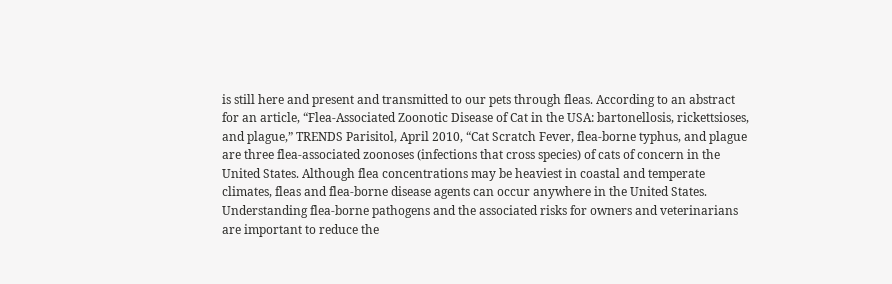is still here and present and transmitted to our pets through fleas. According to an abstract for an article, “Flea-Associated Zoonotic Disease of Cat in the USA: bartonellosis, rickettsioses, and plague,” TRENDS Parisitol, April 2010, “Cat Scratch Fever, flea-borne typhus, and plague are three flea-associated zoonoses (infections that cross species) of cats of concern in the United States. Although flea concentrations may be heaviest in coastal and temperate climates, fleas and flea-borne disease agents can occur anywhere in the United States. Understanding flea-borne pathogens and the associated risks for owners and veterinarians are important to reduce the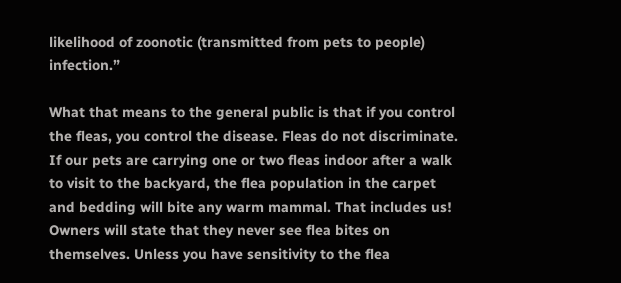likelihood of zoonotic (transmitted from pets to people) infection.”

What that means to the general public is that if you control the fleas, you control the disease. Fleas do not discriminate. If our pets are carrying one or two fleas indoor after a walk to visit to the backyard, the flea population in the carpet and bedding will bite any warm mammal. That includes us! Owners will state that they never see flea bites on themselves. Unless you have sensitivity to the flea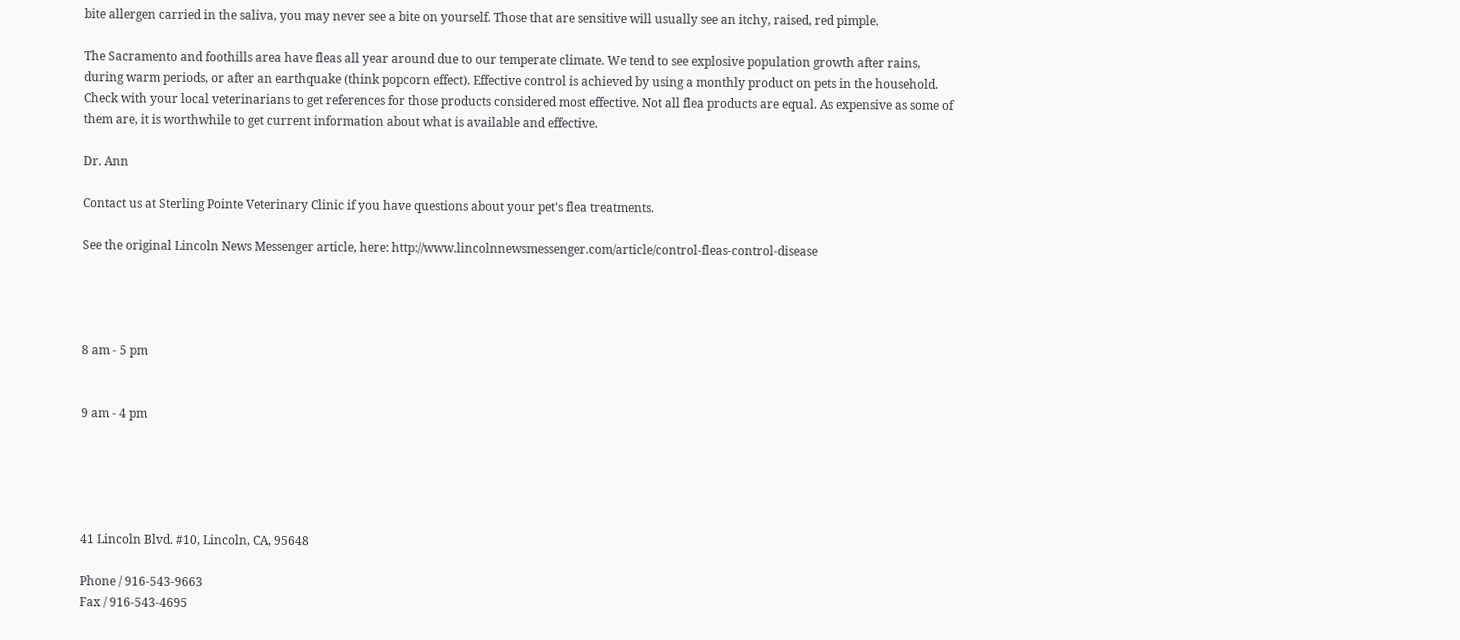bite allergen carried in the saliva, you may never see a bite on yourself. Those that are sensitive will usually see an itchy, raised, red pimple.

The Sacramento and foothills area have fleas all year around due to our temperate climate. We tend to see explosive population growth after rains, during warm periods, or after an earthquake (think popcorn effect). Effective control is achieved by using a monthly product on pets in the household. Check with your local veterinarians to get references for those products considered most effective. Not all flea products are equal. As expensive as some of them are, it is worthwhile to get current information about what is available and effective.

Dr. Ann

Contact us at Sterling Pointe Veterinary Clinic if you have questions about your pet's flea treatments.

See the original Lincoln News Messenger article, here: http://www.lincolnnewsmessenger.com/article/control-fleas-control-disease




8 am - 5 pm


9 am - 4 pm





41 Lincoln Blvd. #10, Lincoln, CA, 95648

Phone / 916-543-9663
Fax / 916-543-4695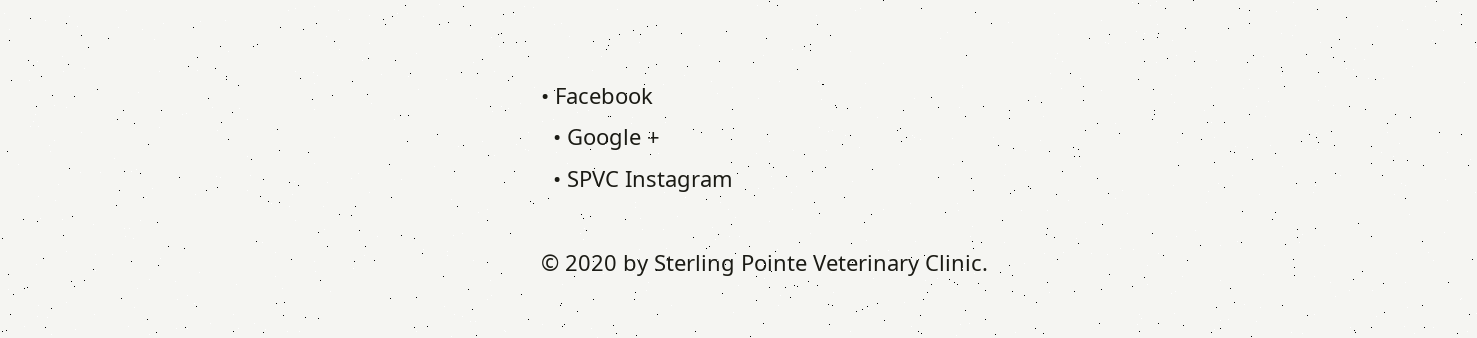• Facebook
  • Google +
  • SPVC Instagram

© 2020 by Sterling Pointe Veterinary Clinic.